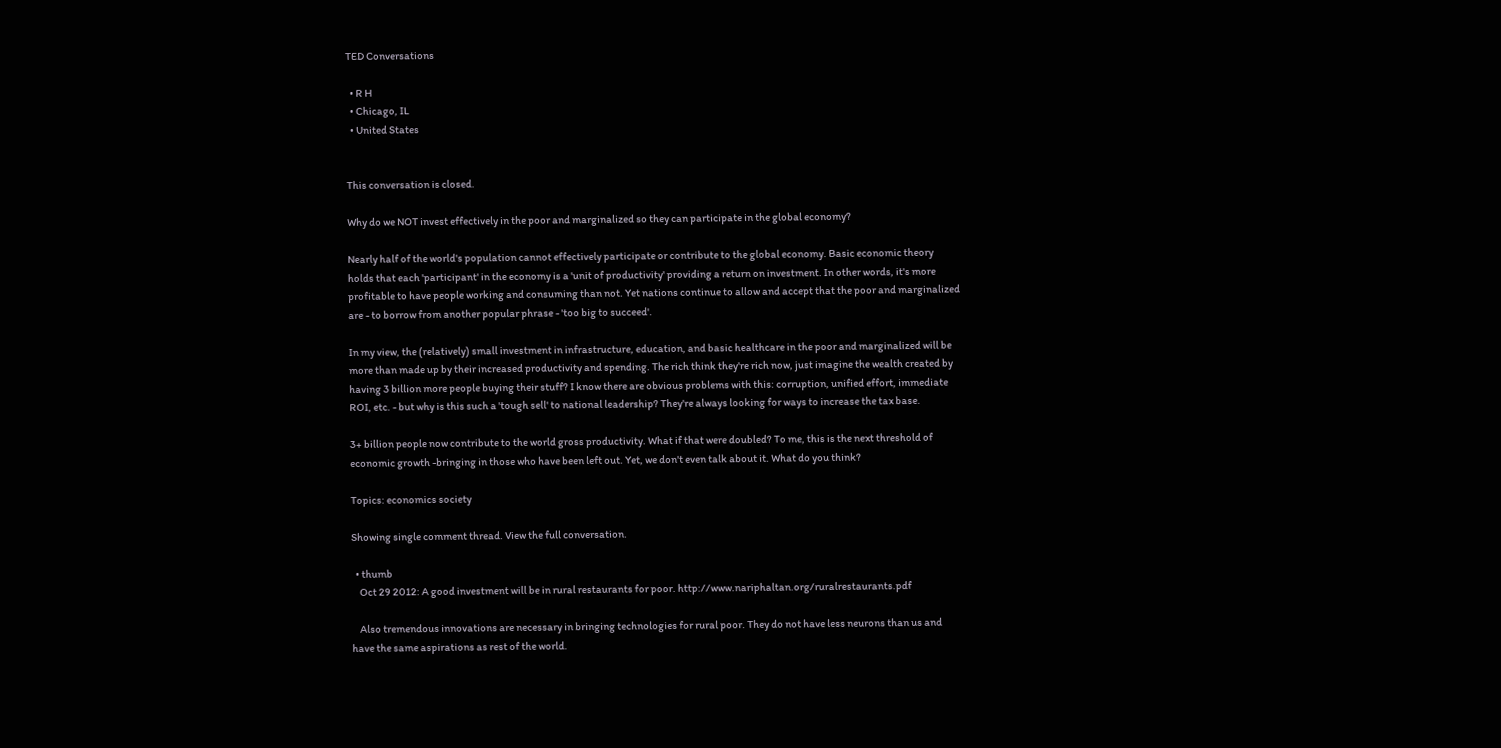TED Conversations

  • R H
  • Chicago, IL
  • United States


This conversation is closed.

Why do we NOT invest effectively in the poor and marginalized so they can participate in the global economy?

Nearly half of the world's population cannot effectively participate or contribute to the global economy. Basic economic theory holds that each 'participant' in the economy is a 'unit of productivity' providing a return on investment. In other words, it's more profitable to have people working and consuming than not. Yet nations continue to allow and accept that the poor and marginalized are - to borrow from another popular phrase - 'too big to succeed'.

In my view, the (relatively) small investment in infrastructure, education, and basic healthcare in the poor and marginalized will be more than made up by their increased productivity and spending. The rich think they're rich now, just imagine the wealth created by having 3 billion more people buying their stuff? I know there are obvious problems with this: corruption, unified effort, immediate ROI, etc. - but why is this such a 'tough sell' to national leadership? They're always looking for ways to increase the tax base.

3+ billion people now contribute to the world gross productivity. What if that were doubled? To me, this is the next threshold of economic growth -bringing in those who have been left out. Yet, we don't even talk about it. What do you think?

Topics: economics society

Showing single comment thread. View the full conversation.

  • thumb
    Oct 29 2012: A good investment will be in rural restaurants for poor. http://www.nariphaltan.org/ruralrestaurants.pdf

    Also tremendous innovations are necessary in bringing technologies for rural poor. They do not have less neurons than us and have the same aspirations as rest of the world.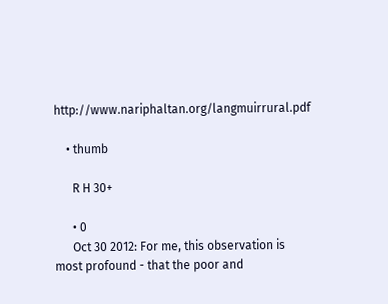http://www.nariphaltan.org/langmuirrural.pdf

    • thumb

      R H 30+

      • 0
      Oct 30 2012: For me, this observation is most profound - that the poor and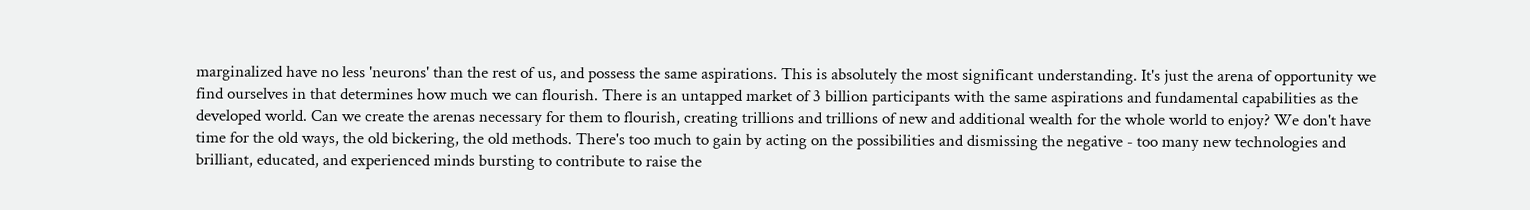marginalized have no less 'neurons' than the rest of us, and possess the same aspirations. This is absolutely the most significant understanding. It's just the arena of opportunity we find ourselves in that determines how much we can flourish. There is an untapped market of 3 billion participants with the same aspirations and fundamental capabilities as the developed world. Can we create the arenas necessary for them to flourish, creating trillions and trillions of new and additional wealth for the whole world to enjoy? We don't have time for the old ways, the old bickering, the old methods. There's too much to gain by acting on the possibilities and dismissing the negative - too many new technologies and brilliant, educated, and experienced minds bursting to contribute to raise the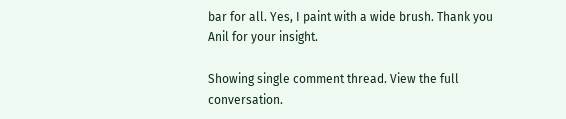bar for all. Yes, I paint with a wide brush. Thank you Anil for your insight.

Showing single comment thread. View the full conversation.